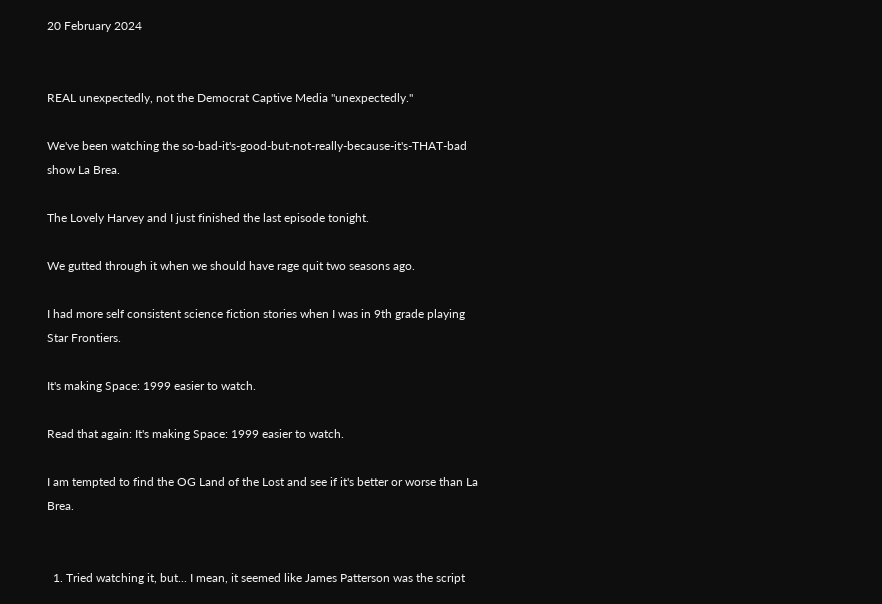20 February 2024


REAL unexpectedly, not the Democrat Captive Media "unexpectedly."

We've been watching the so-bad-it's-good-but-not-really-because-it's-THAT-bad show La Brea.

The Lovely Harvey and I just finished the last episode tonight.

We gutted through it when we should have rage quit two seasons ago.

I had more self consistent science fiction stories when I was in 9th grade playing Star Frontiers.

It's making Space: 1999 easier to watch.

Read that again: It's making Space: 1999 easier to watch.

I am tempted to find the OG Land of the Lost and see if it's better or worse than La Brea.


  1. Tried watching it, but... I mean, it seemed like James Patterson was the script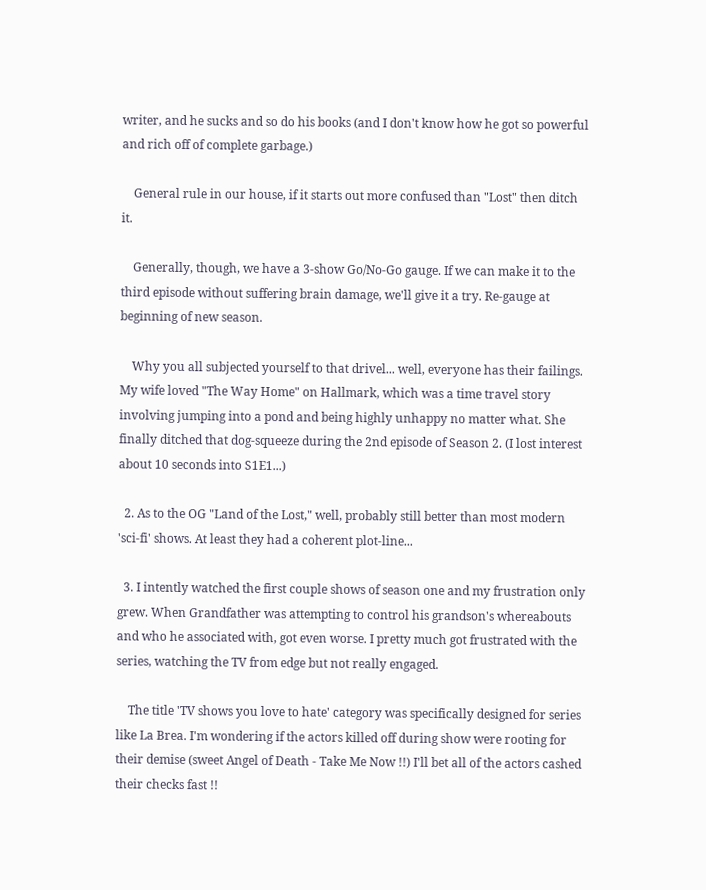writer, and he sucks and so do his books (and I don't know how he got so powerful and rich off of complete garbage.)

    General rule in our house, if it starts out more confused than "Lost" then ditch it.

    Generally, though, we have a 3-show Go/No-Go gauge. If we can make it to the third episode without suffering brain damage, we'll give it a try. Re-gauge at beginning of new season.

    Why you all subjected yourself to that drivel... well, everyone has their failings. My wife loved "The Way Home" on Hallmark, which was a time travel story involving jumping into a pond and being highly unhappy no matter what. She finally ditched that dog-squeeze during the 2nd episode of Season 2. (I lost interest about 10 seconds into S1E1...)

  2. As to the OG "Land of the Lost," well, probably still better than most modern 'sci-fi' shows. At least they had a coherent plot-line...

  3. I intently watched the first couple shows of season one and my frustration only grew. When Grandfather was attempting to control his grandson's whereabouts and who he associated with, got even worse. I pretty much got frustrated with the series, watching the TV from edge but not really engaged.

    The title 'TV shows you love to hate' category was specifically designed for series like La Brea. I'm wondering if the actors killed off during show were rooting for their demise (sweet Angel of Death - Take Me Now !!) I'll bet all of the actors cashed their checks fast !!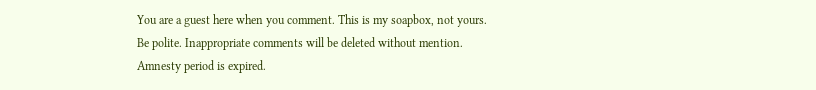You are a guest here when you comment. This is my soapbox, not yours. Be polite. Inappropriate comments will be deleted without mention. Amnesty period is expired.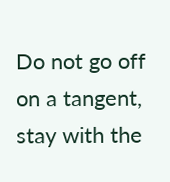Do not go off on a tangent, stay with the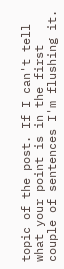topic of the post. If I can't tell what your point is in the first couple of sentences I'm flushing it.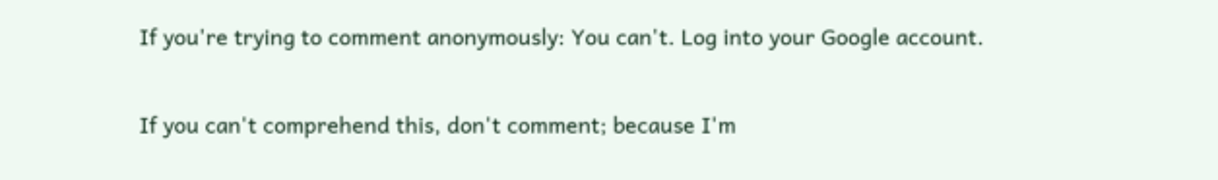If you're trying to comment anonymously: You can't. Log into your Google account.

If you can't comprehend this, don't comment; because I'm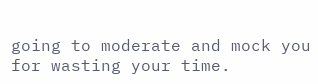going to moderate and mock you for wasting your time.